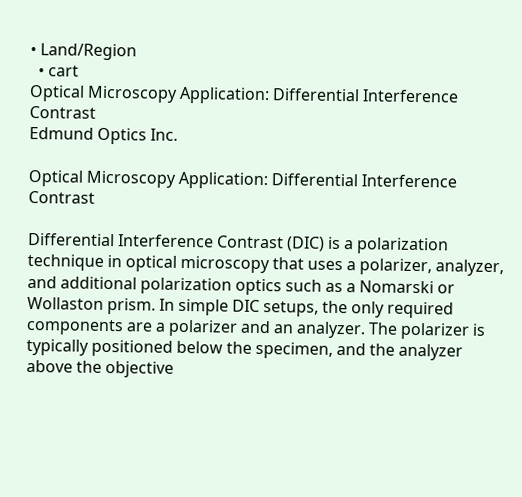• Land/Region
  • cart
Optical Microscopy Application: Differential Interference Contrast
Edmund Optics Inc.

Optical Microscopy Application: Differential Interference Contrast

Differential Interference Contrast (DIC) is a polarization technique in optical microscopy that uses a polarizer, analyzer, and additional polarization optics such as a Nomarski or Wollaston prism. In simple DIC setups, the only required components are a polarizer and an analyzer. The polarizer is typically positioned below the specimen, and the analyzer above the objective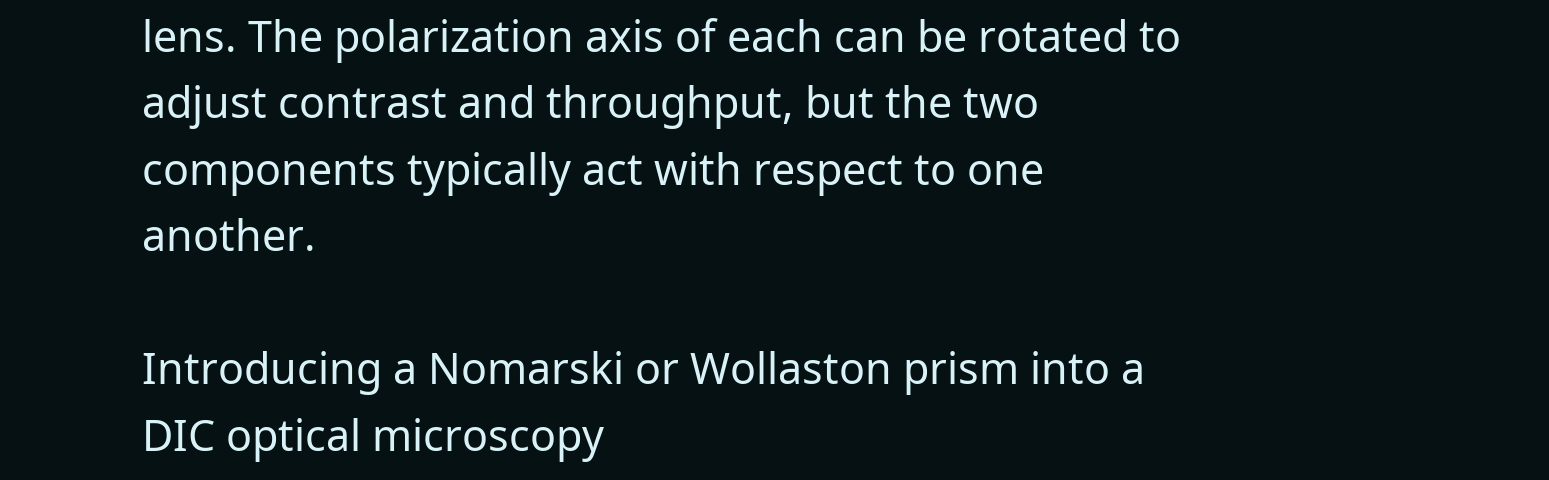lens. The polarization axis of each can be rotated to adjust contrast and throughput, but the two components typically act with respect to one another.

Introducing a Nomarski or Wollaston prism into a DIC optical microscopy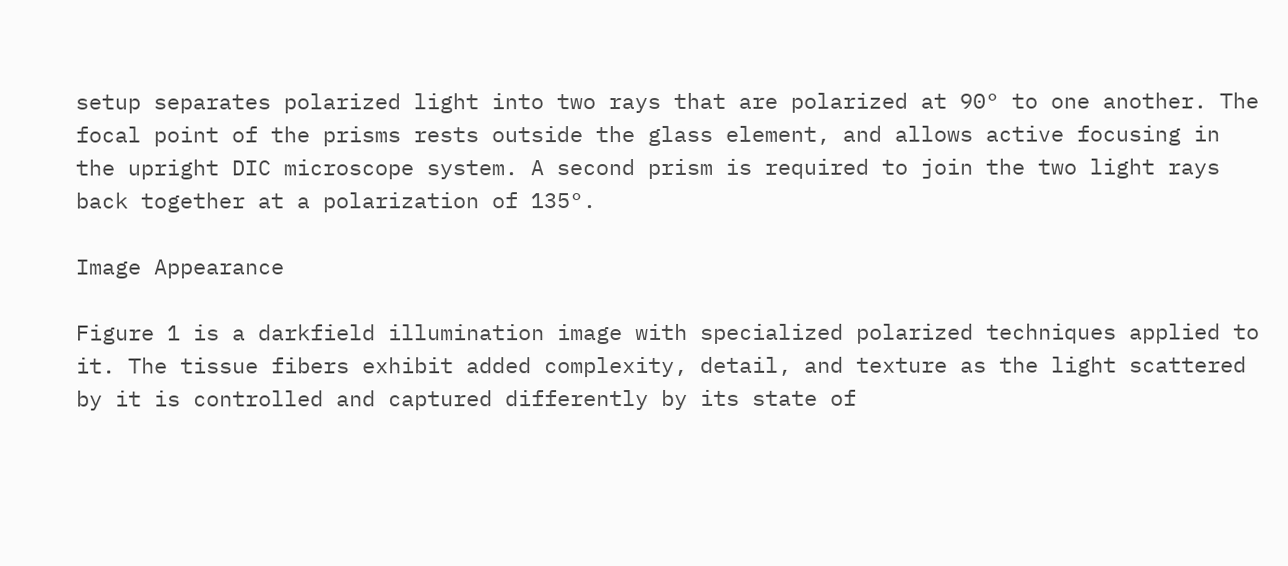setup separates polarized light into two rays that are polarized at 90° to one another. The focal point of the prisms rests outside the glass element, and allows active focusing in the upright DIC microscope system. A second prism is required to join the two light rays back together at a polarization of 135°.

Image Appearance

Figure 1 is a darkfield illumination image with specialized polarized techniques applied to it. The tissue fibers exhibit added complexity, detail, and texture as the light scattered by it is controlled and captured differently by its state of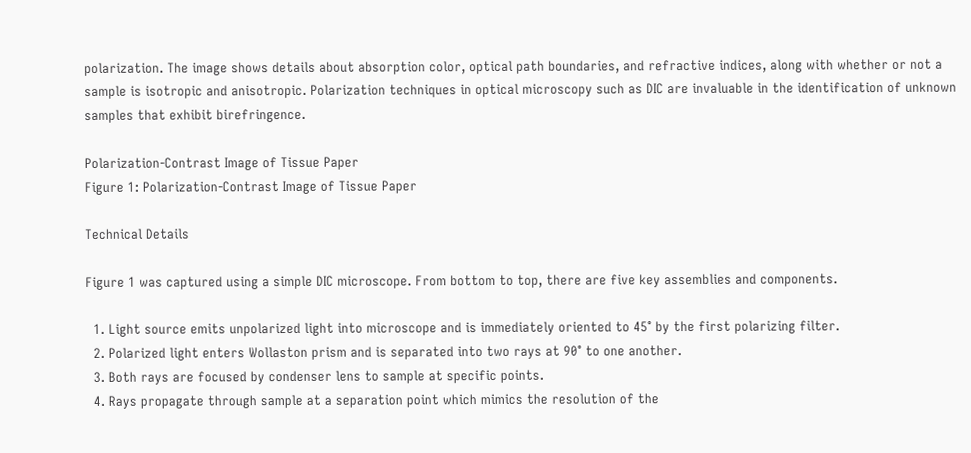polarization. The image shows details about absorption color, optical path boundaries, and refractive indices, along with whether or not a sample is isotropic and anisotropic. Polarization techniques in optical microscopy such as DIC are invaluable in the identification of unknown samples that exhibit birefringence.

Polarization-Contrast Image of Tissue Paper
Figure 1: Polarization-Contrast Image of Tissue Paper

Technical Details

Figure 1 was captured using a simple DIC microscope. From bottom to top, there are five key assemblies and components.

  1. Light source emits unpolarized light into microscope and is immediately oriented to 45° by the first polarizing filter.
  2. Polarized light enters Wollaston prism and is separated into two rays at 90° to one another.
  3. Both rays are focused by condenser lens to sample at specific points.
  4. Rays propagate through sample at a separation point which mimics the resolution of the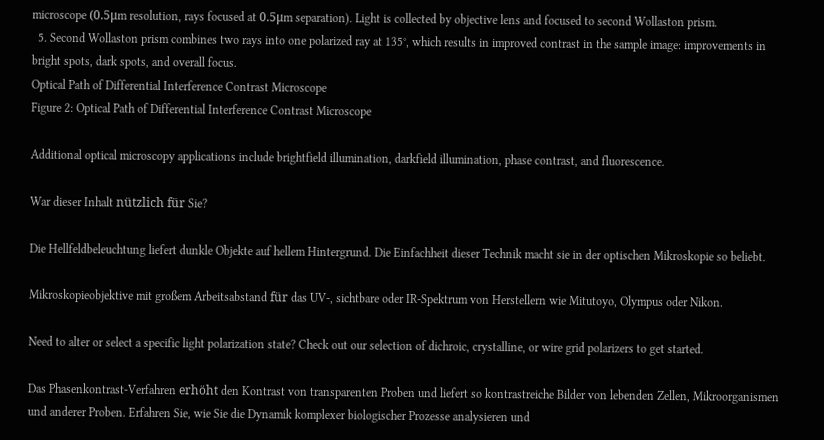microscope (0.5μm resolution, rays focused at 0.5μm separation). Light is collected by objective lens and focused to second Wollaston prism.
  5. Second Wollaston prism combines two rays into one polarized ray at 135°, which results in improved contrast in the sample image: improvements in bright spots, dark spots, and overall focus.
Optical Path of Differential Interference Contrast Microscope
Figure 2: Optical Path of Differential Interference Contrast Microscope

Additional optical microscopy applications include brightfield illumination, darkfield illumination, phase contrast, and fluorescence.

War dieser Inhalt nützlich für Sie?

Die Hellfeldbeleuchtung liefert dunkle Objekte auf hellem Hintergrund. Die Einfachheit dieser Technik macht sie in der optischen Mikroskopie so beliebt.

Mikroskopieobjektive mit großem Arbeitsabstand für das UV-, sichtbare oder IR-Spektrum von Herstellern wie Mitutoyo, Olympus oder Nikon.

Need to alter or select a specific light polarization state? Check out our selection of dichroic, crystalline, or wire grid polarizers to get started.

Das Phasenkontrast-Verfahren erhöht den Kontrast von transparenten Proben und liefert so kontrastreiche Bilder von lebenden Zellen, Mikroorganismen und anderer Proben. Erfahren Sie, wie Sie die Dynamik komplexer biologischer Prozesse analysieren und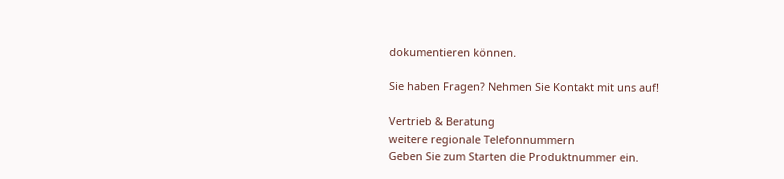dokumentieren können.

Sie haben Fragen? Nehmen Sie Kontakt mit uns auf!

Vertrieb & Beratung
weitere regionale Telefonnummern
Geben Sie zum Starten die Produktnummer ein.